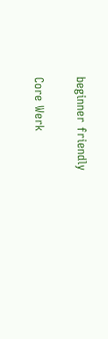beginner friendly

Core Werk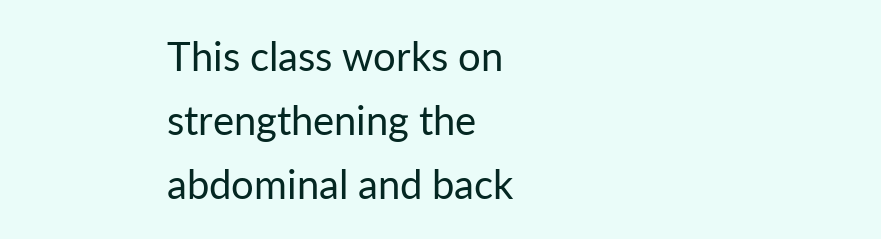This class works on strengthening the abdominal and back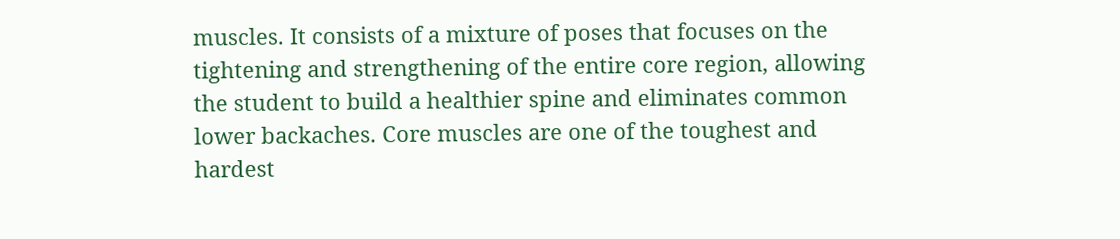muscles. It consists of a mixture of poses that focuses on the tightening and strengthening of the entire core region, allowing the student to build a healthier spine and eliminates common lower backaches. Core muscles are one of the toughest and hardest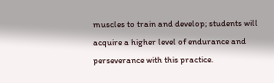muscles to train and develop; students will acquire a higher level of endurance and perseverance with this practice.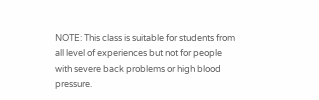NOTE: This class is suitable for students from all level of experiences but not for people with severe back problems or high blood pressure.